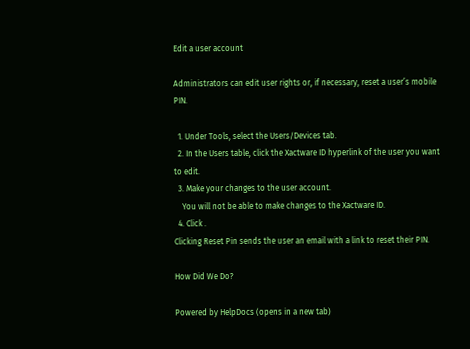Edit a user account

Administrators can edit user rights or, if necessary, reset a user’s mobile PIN.

  1. Under Tools, select the Users/Devices tab.
  2. In the Users table, click the Xactware ID hyperlink of the user you want to edit.
  3. Make your changes to the user account.
    You will not be able to make changes to the Xactware ID.
  4. Click .
Clicking Reset Pin sends the user an email with a link to reset their PIN.

How Did We Do?

Powered by HelpDocs (opens in a new tab)